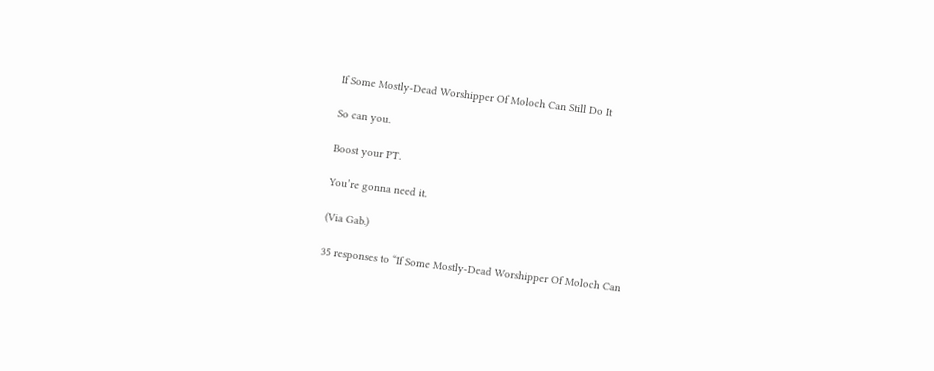If Some Mostly-Dead Worshipper Of Moloch Can Still Do It

So can you.

Boost your PT.

You’re gonna need it.

(Via Gab.)

35 responses to “If Some Mostly-Dead Worshipper Of Moloch Can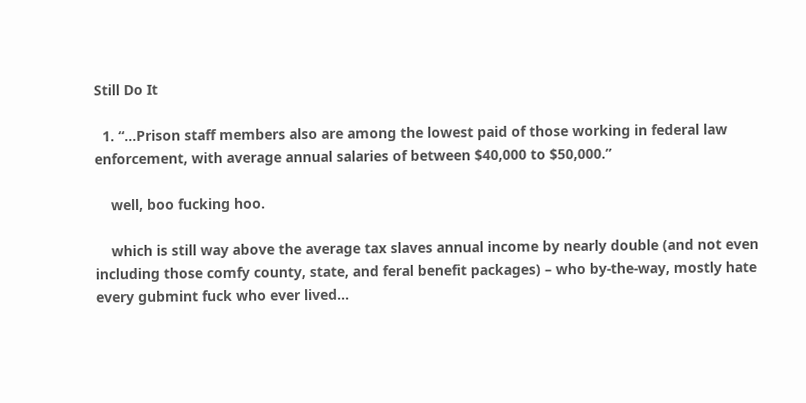Still Do It

  1. “…Prison staff members also are among the lowest paid of those working in federal law enforcement, with average annual salaries of between $40,000 to $50,000.”

    well, boo fucking hoo.

    which is still way above the average tax slaves annual income by nearly double (and not even including those comfy county, state, and feral benefit packages) – who by-the-way, mostly hate every gubmint fuck who ever lived…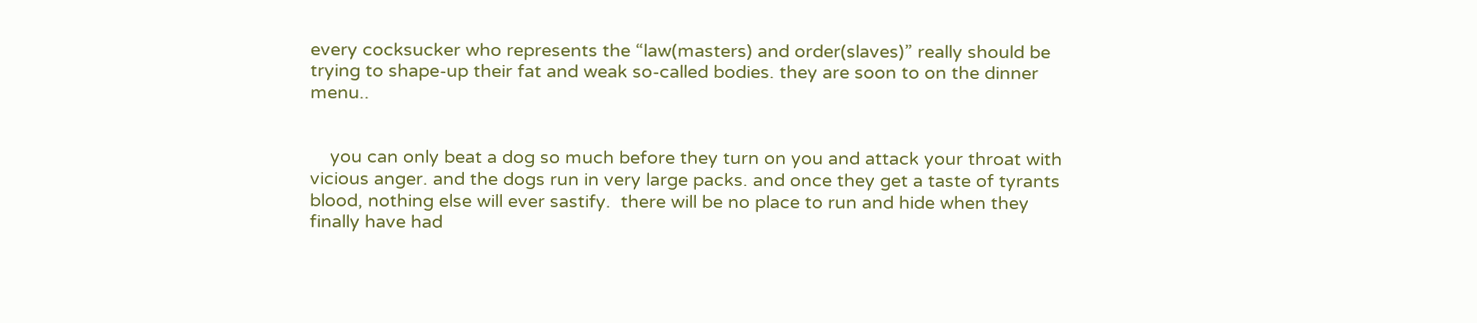every cocksucker who represents the “law(masters) and order(slaves)” really should be trying to shape-up their fat and weak so-called bodies. they are soon to on the dinner menu..


    you can only beat a dog so much before they turn on you and attack your throat with vicious anger. and the dogs run in very large packs. and once they get a taste of tyrants blood, nothing else will ever sastify.  there will be no place to run and hide when they finally have had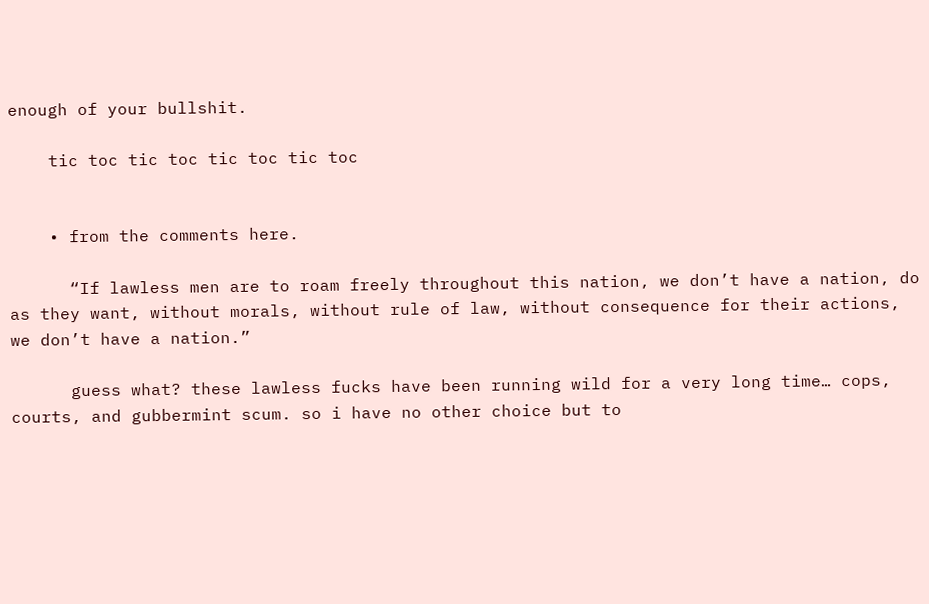enough of your bullshit.

    tic toc tic toc tic toc tic toc


    • from the comments here.

      “If lawless men are to roam freely throughout this nation, we don’t have a nation, do as they want, without morals, without rule of law, without consequence for their actions, we don’t have a nation.”

      guess what? these lawless fucks have been running wild for a very long time… cops, courts, and gubbermint scum. so i have no other choice but to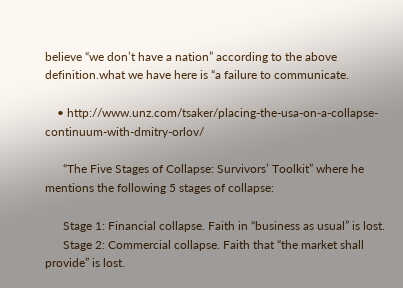believe “we don’t have a nation” according to the above definition.what we have here is “a failure to communicate.

    • http://www.unz.com/tsaker/placing-the-usa-on-a-collapse-continuum-with-dmitry-orlov/

      “The Five Stages of Collapse: Survivors’ Toolkit” where he mentions the following 5 stages of collapse:

      Stage 1: Financial collapse. Faith in “business as usual” is lost.
      Stage 2: Commercial collapse. Faith that “the market shall provide” is lost.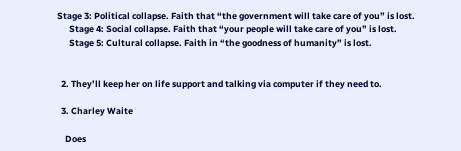Stage 3: Political collapse. Faith that “the government will take care of you” is lost.
      Stage 4: Social collapse. Faith that “your people will take care of you” is lost.
      Stage 5: Cultural collapse. Faith in “the goodness of humanity” is lost.


  2. They’ll keep her on life support and talking via computer if they need to.

  3. Charley Waite

    Does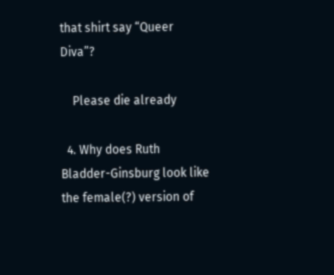that shirt say “Queer Diva”?

    Please die already

  4. Why does Ruth Bladder-Ginsburg look like the female(?) version of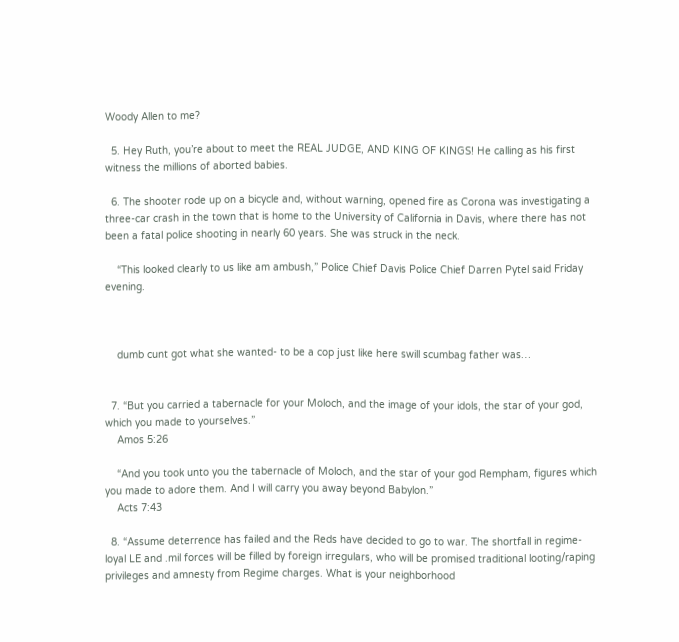Woody Allen to me?

  5. Hey Ruth, you’re about to meet the REAL JUDGE, AND KING OF KINGS! He calling as his first witness the millions of aborted babies.

  6. The shooter rode up on a bicycle and, without warning, opened fire as Corona was investigating a three-car crash in the town that is home to the University of California in Davis, where there has not been a fatal police shooting in nearly 60 years. She was struck in the neck.

    “This looked clearly to us like am ambush,” Police Chief Davis Police Chief Darren Pytel said Friday evening.



    dumb cunt got what she wanted- to be a cop just like here swill scumbag father was…


  7. “But you carried a tabernacle for your Moloch, and the image of your idols, the star of your god, which you made to yourselves.”
    Amos 5:26

    “And you took unto you the tabernacle of Moloch, and the star of your god Rempham, figures which you made to adore them. And I will carry you away beyond Babylon.”
    Acts 7:43

  8. “Assume deterrence has failed and the Reds have decided to go to war. The shortfall in regime-loyal LE and .mil forces will be filled by foreign irregulars, who will be promised traditional looting/raping privileges and amnesty from Regime charges. What is your neighborhood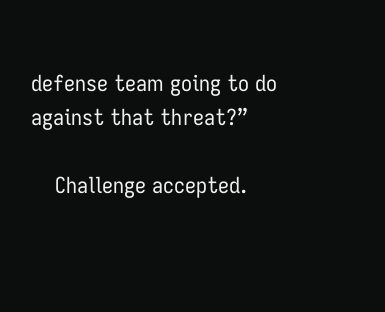defense team going to do against that threat?”

    Challenge accepted.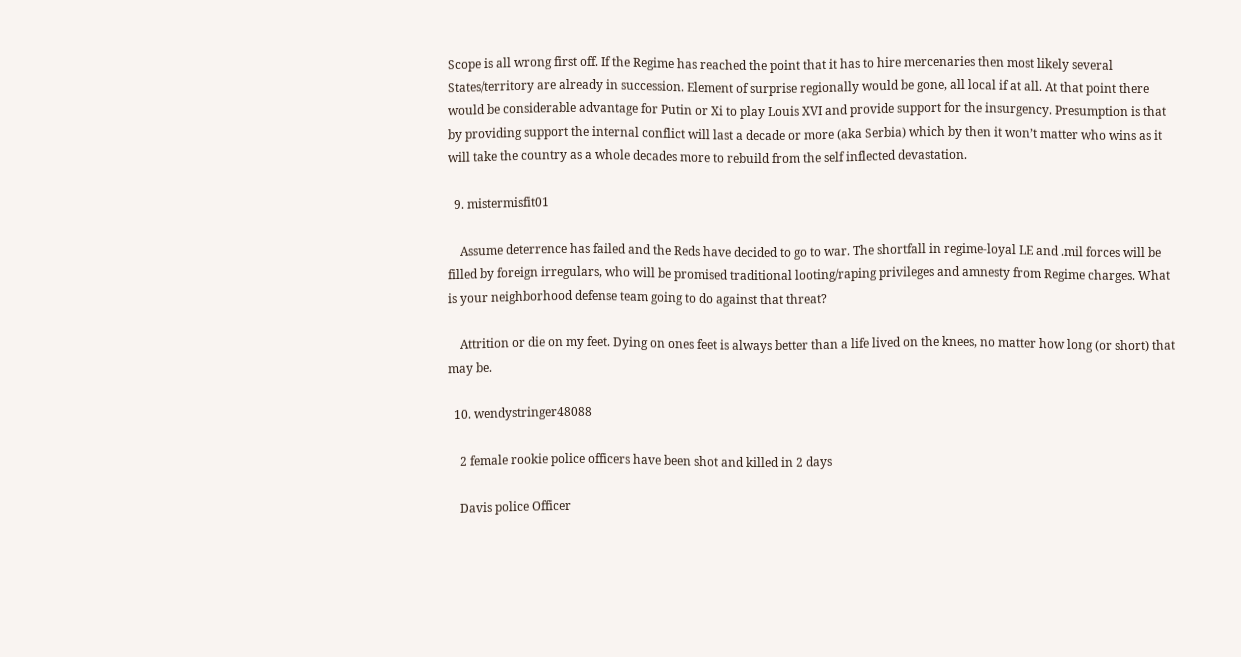Scope is all wrong first off. If the Regime has reached the point that it has to hire mercenaries then most likely several States/territory are already in succession. Element of surprise regionally would be gone, all local if at all. At that point there would be considerable advantage for Putin or Xi to play Louis XVI and provide support for the insurgency. Presumption is that by providing support the internal conflict will last a decade or more (aka Serbia) which by then it won’t matter who wins as it will take the country as a whole decades more to rebuild from the self inflected devastation.

  9. mistermisfit01

    Assume deterrence has failed and the Reds have decided to go to war. The shortfall in regime-loyal LE and .mil forces will be filled by foreign irregulars, who will be promised traditional looting/raping privileges and amnesty from Regime charges. What is your neighborhood defense team going to do against that threat?

    Attrition or die on my feet. Dying on ones feet is always better than a life lived on the knees, no matter how long (or short) that may be.

  10. wendystringer48088

    2 female rookie police officers have been shot and killed in 2 days

    Davis police Officer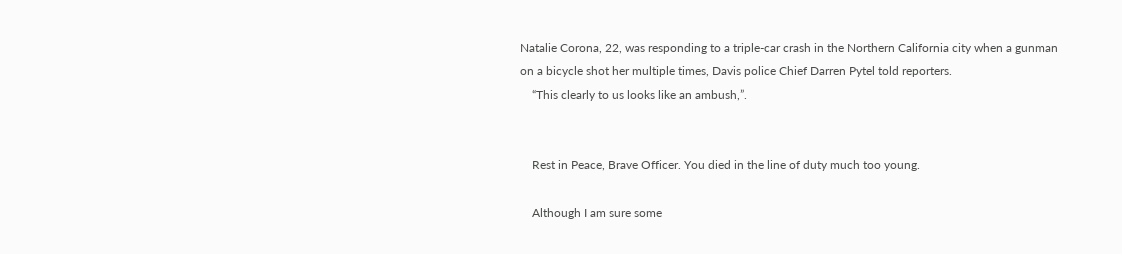Natalie Corona, 22, was responding to a triple-car crash in the Northern California city when a gunman on a bicycle shot her multiple times, Davis police Chief Darren Pytel told reporters.
    “This clearly to us looks like an ambush,”.


    Rest in Peace, Brave Officer. You died in the line of duty much too young.

    Although I am sure some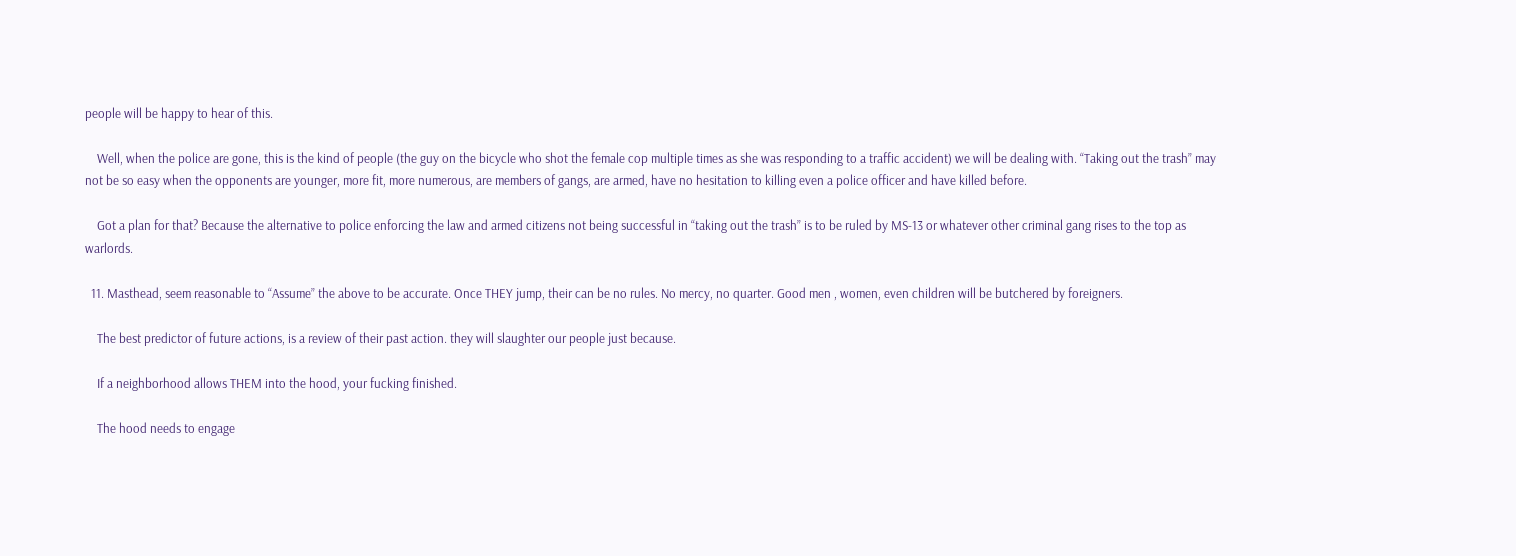people will be happy to hear of this.

    Well, when the police are gone, this is the kind of people (the guy on the bicycle who shot the female cop multiple times as she was responding to a traffic accident) we will be dealing with. “Taking out the trash” may not be so easy when the opponents are younger, more fit, more numerous, are members of gangs, are armed, have no hesitation to killing even a police officer and have killed before.

    Got a plan for that? Because the alternative to police enforcing the law and armed citizens not being successful in “taking out the trash” is to be ruled by MS-13 or whatever other criminal gang rises to the top as warlords.

  11. Masthead, seem reasonable to “Assume” the above to be accurate. Once THEY jump, their can be no rules. No mercy, no quarter. Good men , women, even children will be butchered by foreigners.

    The best predictor of future actions, is a review of their past action. they will slaughter our people just because.

    If a neighborhood allows THEM into the hood, your fucking finished.

    The hood needs to engage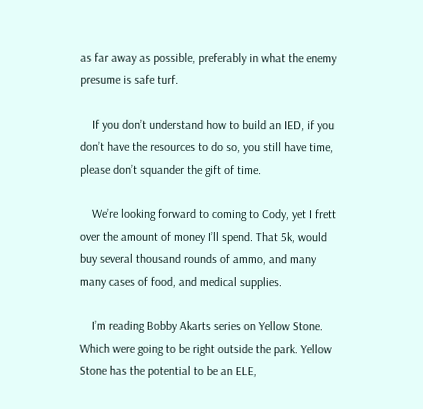as far away as possible, preferably in what the enemy presume is safe turf.

    If you don’t understand how to build an IED, if you don’t have the resources to do so, you still have time, please don’t squander the gift of time.

    We’re looking forward to coming to Cody, yet I frett over the amount of money I’ll spend. That 5k, would buy several thousand rounds of ammo, and many many cases of food, and medical supplies.

    I’m reading Bobby Akarts series on Yellow Stone. Which were going to be right outside the park. Yellow Stone has the potential to be an ELE,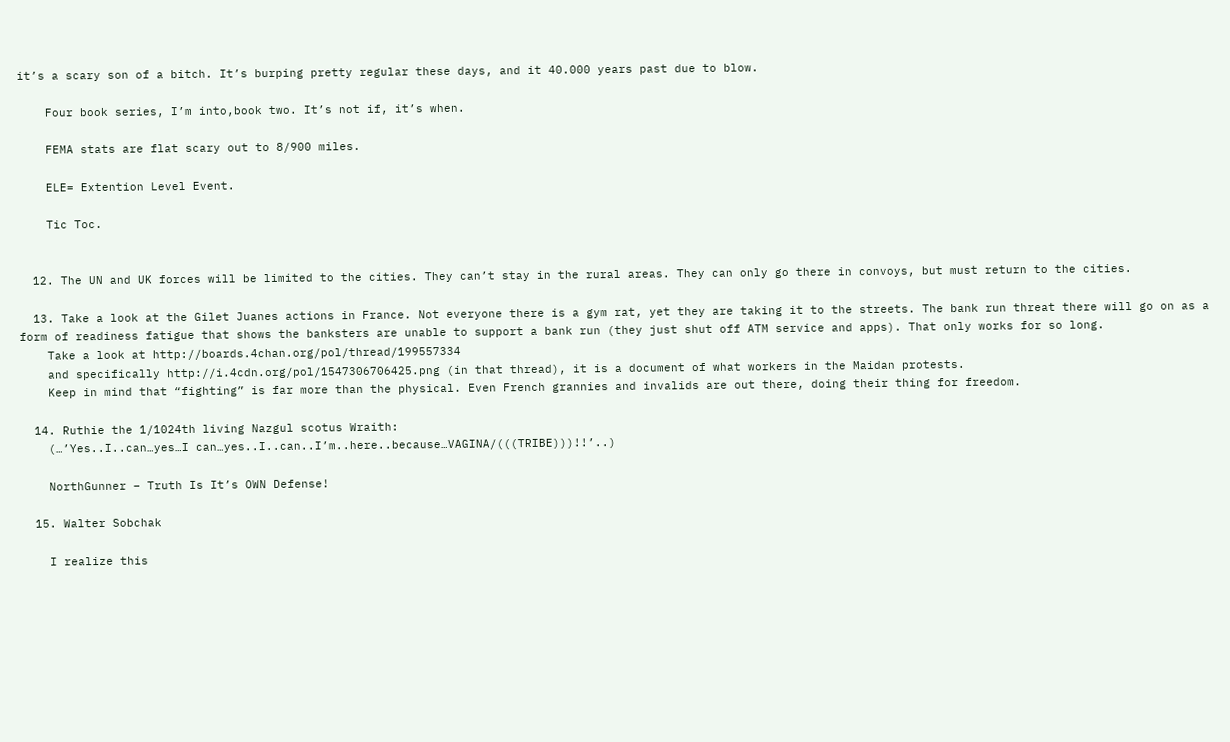it’s a scary son of a bitch. It’s burping pretty regular these days, and it 40.000 years past due to blow.

    Four book series, I’m into,book two. It’s not if, it’s when.

    FEMA stats are flat scary out to 8/900 miles.

    ELE= Extention Level Event.

    Tic Toc.


  12. The UN and UK forces will be limited to the cities. They can’t stay in the rural areas. They can only go there in convoys, but must return to the cities.

  13. Take a look at the Gilet Juanes actions in France. Not everyone there is a gym rat, yet they are taking it to the streets. The bank run threat there will go on as a form of readiness fatigue that shows the banksters are unable to support a bank run (they just shut off ATM service and apps). That only works for so long.
    Take a look at http://boards.4chan.org/pol/thread/199557334
    and specifically http://i.4cdn.org/pol/1547306706425.png (in that thread), it is a document of what workers in the Maidan protests.
    Keep in mind that “fighting” is far more than the physical. Even French grannies and invalids are out there, doing their thing for freedom.

  14. Ruthie the 1/1024th living Nazgul scotus Wraith:
    (…’Yes..I..can…yes…I can…yes..I..can..I’m..here..because…VAGINA/(((TRIBE)))!!’..)

    NorthGunner – Truth Is It’s OWN Defense!

  15. Walter Sobchak

    I realize this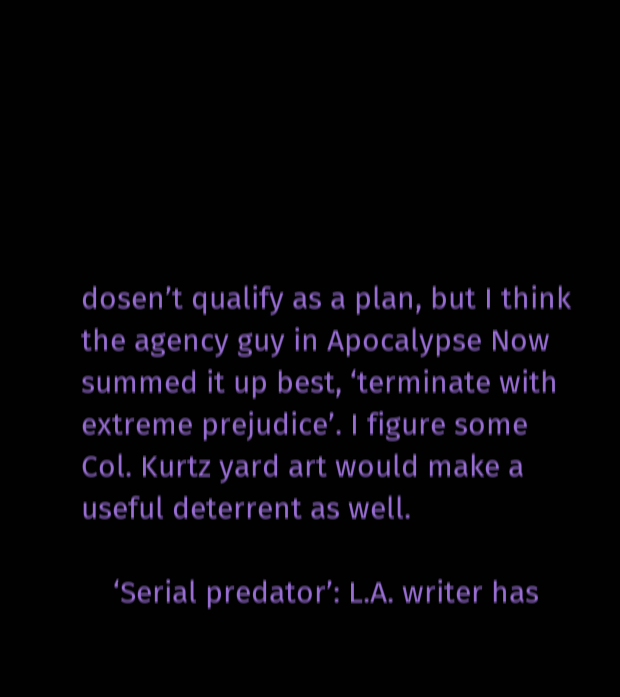dosen’t qualify as a plan, but I think the agency guy in Apocalypse Now summed it up best, ‘terminate with extreme prejudice’. I figure some Col. Kurtz yard art would make a useful deterrent as well.

    ‘Serial predator’: L.A. writer has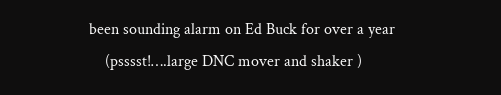been sounding alarm on Ed Buck for over a year
    (psssst!….large DNC mover and shaker )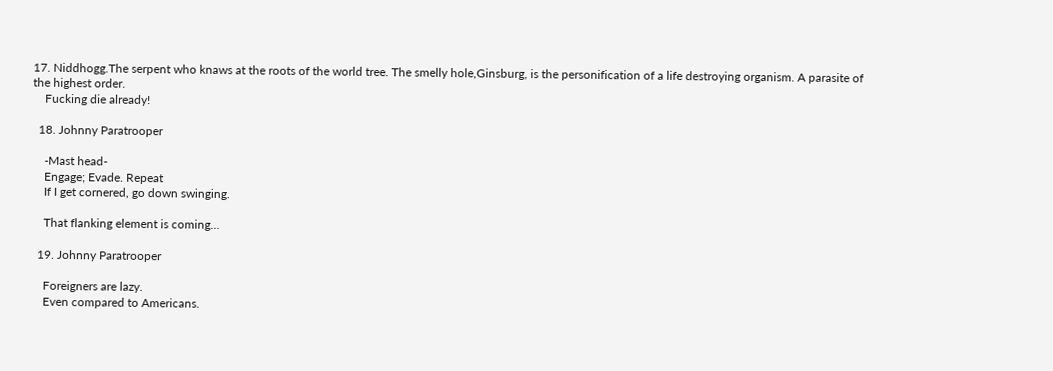17. Niddhogg.The serpent who knaws at the roots of the world tree. The smelly hole,Ginsburg, is the personification of a life destroying organism. A parasite of the highest order.
    Fucking die already!

  18. Johnny Paratrooper

    -Mast head-
    Engage; Evade. Repeat
    If I get cornered, go down swinging.

    That flanking element is coming…

  19. Johnny Paratrooper

    Foreigners are lazy.
    Even compared to Americans.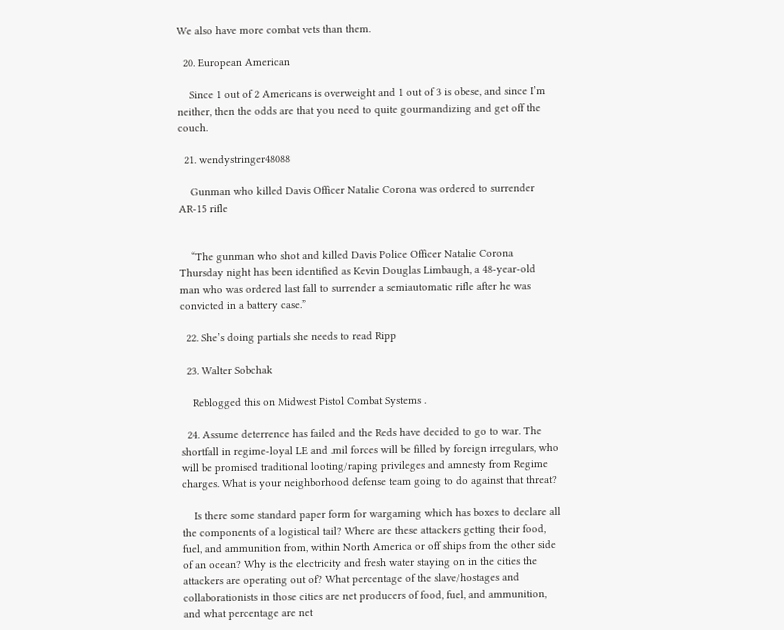We also have more combat vets than them.

  20. European American

    Since 1 out of 2 Americans is overweight and 1 out of 3 is obese, and since I’m neither, then the odds are that you need to quite gourmandizing and get off the couch.

  21. wendystringer48088

    Gunman who killed Davis Officer Natalie Corona was ordered to surrender AR-15 rifle


    “The gunman who shot and killed Davis Police Officer Natalie Corona Thursday night has been identified as Kevin Douglas Limbaugh, a 48-year-old man who was ordered last fall to surrender a semiautomatic rifle after he was convicted in a battery case.”

  22. She’s doing partials she needs to read Ripp

  23. Walter Sobchak

    Reblogged this on Midwest Pistol Combat Systems .

  24. Assume deterrence has failed and the Reds have decided to go to war. The shortfall in regime-loyal LE and .mil forces will be filled by foreign irregulars, who will be promised traditional looting/raping privileges and amnesty from Regime charges. What is your neighborhood defense team going to do against that threat?

    Is there some standard paper form for wargaming which has boxes to declare all the components of a logistical tail? Where are these attackers getting their food, fuel, and ammunition from, within North America or off ships from the other side of an ocean? Why is the electricity and fresh water staying on in the cities the attackers are operating out of? What percentage of the slave/hostages and collaborationists in those cities are net producers of food, fuel, and ammunition, and what percentage are net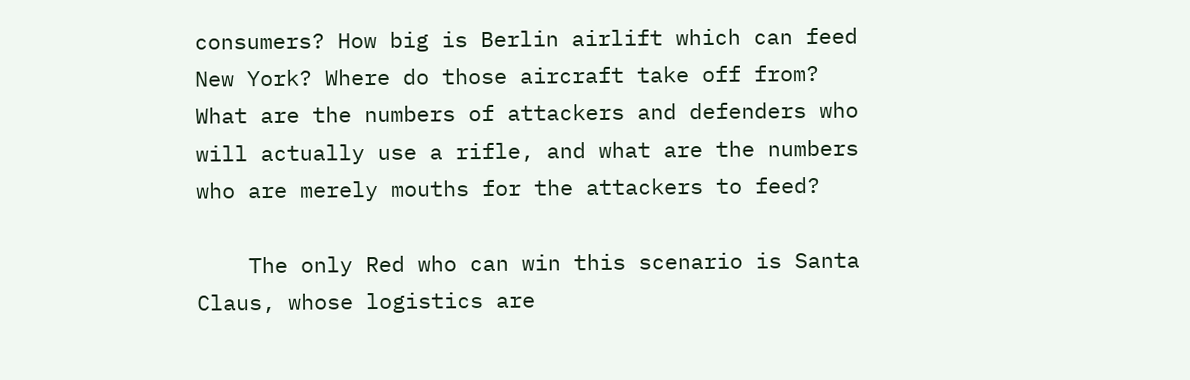consumers? How big is Berlin airlift which can feed New York? Where do those aircraft take off from? What are the numbers of attackers and defenders who will actually use a rifle, and what are the numbers who are merely mouths for the attackers to feed?

    The only Red who can win this scenario is Santa Claus, whose logistics are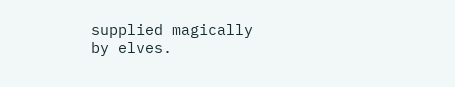supplied magically by elves.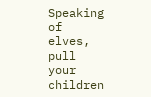Speaking of elves, pull your children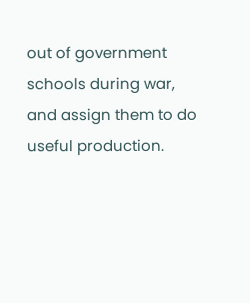out of government schools during war, and assign them to do useful production.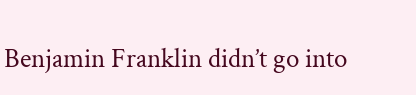Benjamin Franklin didn’t go into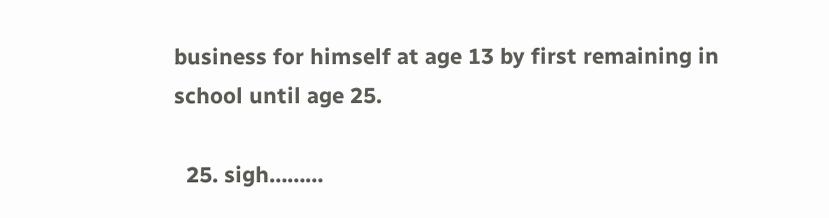business for himself at age 13 by first remaining in school until age 25.

  25. sigh………